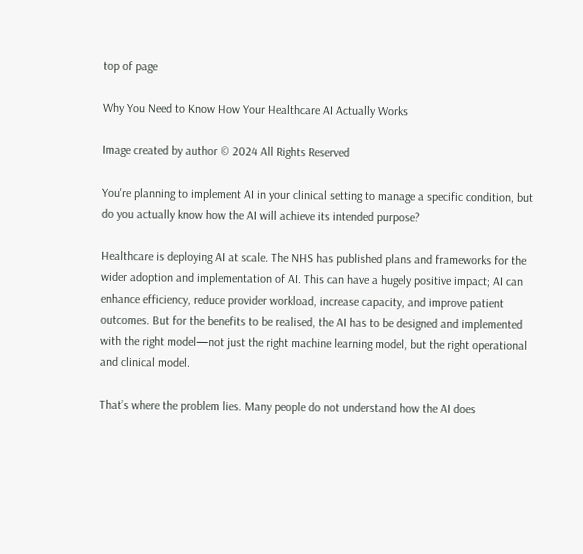top of page

Why You Need to Know How Your Healthcare AI Actually Works

Image created by author © 2024 All Rights Reserved

You're planning to implement AI in your clinical setting to manage a specific condition, but do you actually know how the AI will achieve its intended purpose?

Healthcare is deploying AI at scale. The NHS has published plans and frameworks for the wider adoption and implementation of AI. This can have a hugely positive impact; AI can enhance efficiency, reduce provider workload, increase capacity, and improve patient outcomes. But for the benefits to be realised, the AI has to be designed and implemented with the right model—not just the right machine learning model, but the right operational and clinical model.

That’s where the problem lies. Many people do not understand how the AI does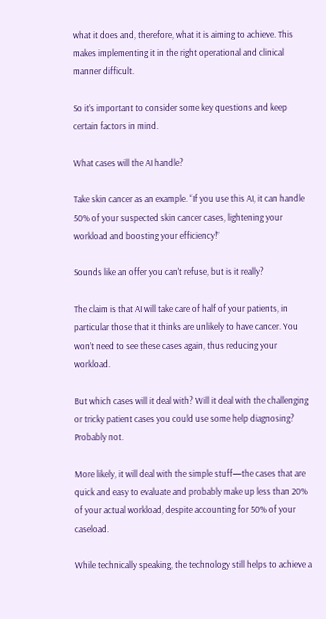what it does and, therefore, what it is aiming to achieve. This makes implementing it in the right operational and clinical manner difficult.

So it’s important to consider some key questions and keep certain factors in mind.

What cases will the AI handle?

Take skin cancer as an example. “If you use this AI, it can handle 50% of your suspected skin cancer cases, lightening your workload and boosting your efficiency!”

Sounds like an offer you can't refuse, but is it really?

The claim is that AI will take care of half of your patients, in particular those that it thinks are unlikely to have cancer. You won’t need to see these cases again, thus reducing your workload.

But which cases will it deal with? Will it deal with the challenging or tricky patient cases you could use some help diagnosing? Probably not.

More likely, it will deal with the simple stuff—the cases that are quick and easy to evaluate and probably make up less than 20% of your actual workload, despite accounting for 50% of your caseload.

While technically speaking, the technology still helps to achieve a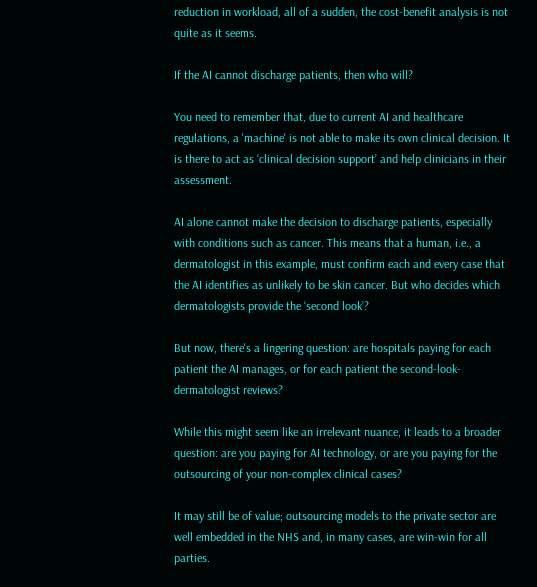reduction in workload, all of a sudden, the cost-benefit analysis is not quite as it seems.

If the AI cannot discharge patients, then who will?

You need to remember that, due to current AI and healthcare regulations, a 'machine' is not able to make its own clinical decision. It is there to act as ‘clinical decision support’ and help clinicians in their assessment.

AI alone cannot make the decision to discharge patients, especially with conditions such as cancer. This means that a human, i.e., a dermatologist in this example, must confirm each and every case that the AI identifies as unlikely to be skin cancer. But who decides which dermatologists provide the ‘second look’?

But now, there's a lingering question: are hospitals paying for each patient the AI manages, or for each patient the second-look-dermatologist reviews?

While this might seem like an irrelevant nuance, it leads to a broader question: are you paying for AI technology, or are you paying for the outsourcing of your non-complex clinical cases?

It may still be of value; outsourcing models to the private sector are well embedded in the NHS and, in many cases, are win-win for all parties.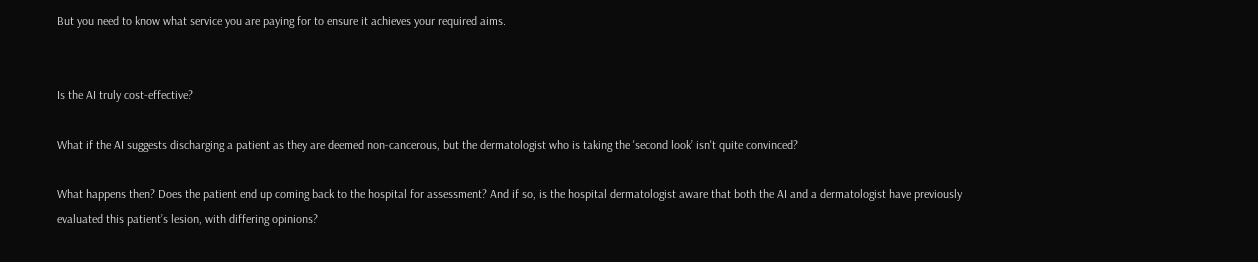But you need to know what service you are paying for to ensure it achieves your required aims.


Is the AI truly cost-effective?

What if the AI suggests discharging a patient as they are deemed non-cancerous, but the dermatologist who is taking the 'second look’ isn't quite convinced?

What happens then? Does the patient end up coming back to the hospital for assessment? And if so, is the hospital dermatologist aware that both the AI and a dermatologist have previously evaluated this patient’s lesion, with differing opinions?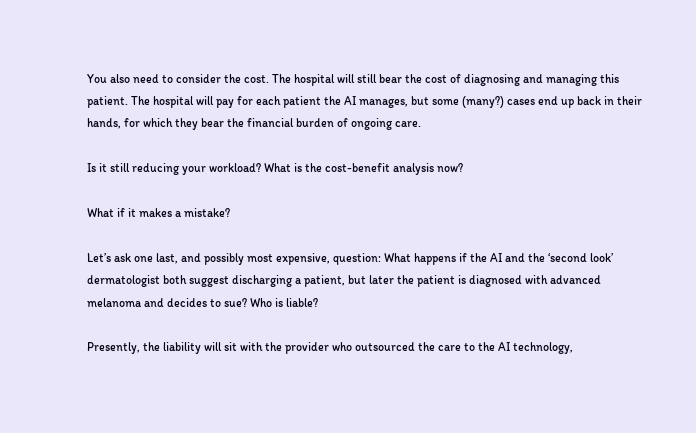You also need to consider the cost. The hospital will still bear the cost of diagnosing and managing this patient. The hospital will pay for each patient the AI manages, but some (many?) cases end up back in their hands, for which they bear the financial burden of ongoing care.

Is it still reducing your workload? What is the cost-benefit analysis now?

What if it makes a mistake?

Let’s ask one last, and possibly most expensive, question: What happens if the AI and the ‘second look’ dermatologist both suggest discharging a patient, but later the patient is diagnosed with advanced melanoma and decides to sue? Who is liable?

Presently, the liability will sit with the provider who outsourced the care to the AI technology,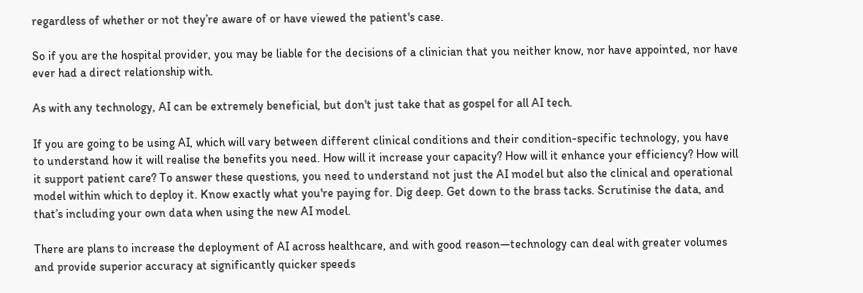regardless of whether or not they’re aware of or have viewed the patient's case.

So if you are the hospital provider, you may be liable for the decisions of a clinician that you neither know, nor have appointed, nor have ever had a direct relationship with.

As with any technology, AI can be extremely beneficial, but don't just take that as gospel for all AI tech.

If you are going to be using AI, which will vary between different clinical conditions and their condition-specific technology, you have to understand how it will realise the benefits you need. How will it increase your capacity? How will it enhance your efficiency? How will it support patient care? To answer these questions, you need to understand not just the AI model but also the clinical and operational model within which to deploy it. Know exactly what you're paying for. Dig deep. Get down to the brass tacks. Scrutinise the data, and that’s including your own data when using the new AI model.

There are plans to increase the deployment of AI across healthcare, and with good reason—technology can deal with greater volumes and provide superior accuracy at significantly quicker speeds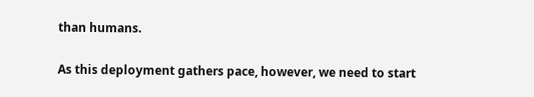than humans.

As this deployment gathers pace, however, we need to start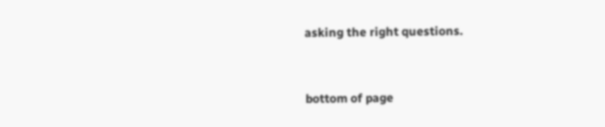asking the right questions.


bottom of page